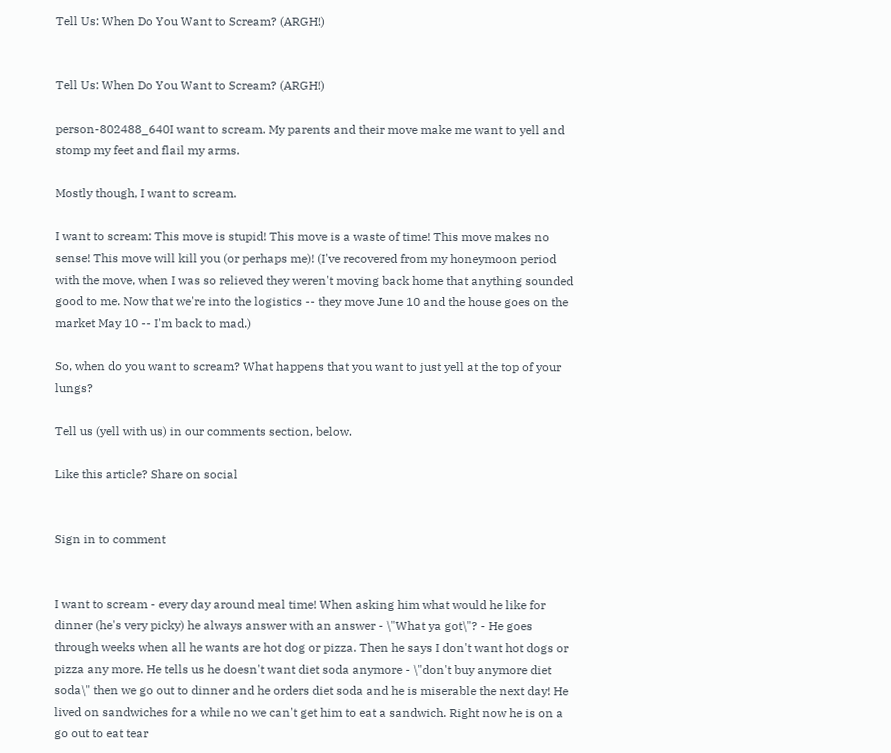Tell Us: When Do You Want to Scream? (ARGH!)


Tell Us: When Do You Want to Scream? (ARGH!)

person-802488_640I want to scream. My parents and their move make me want to yell and stomp my feet and flail my arms.

Mostly though, I want to scream.

I want to scream: This move is stupid! This move is a waste of time! This move makes no sense! This move will kill you (or perhaps me)! (I've recovered from my honeymoon period with the move, when I was so relieved they weren't moving back home that anything sounded good to me. Now that we're into the logistics -- they move June 10 and the house goes on the market May 10 -- I'm back to mad.)

So, when do you want to scream? What happens that you want to just yell at the top of your lungs?

Tell us (yell with us) in our comments section, below.

Like this article? Share on social


Sign in to comment


I want to scream - every day around meal time! When asking him what would he like for dinner (he's very picky) he always answer with an answer - \"What ya got\"? - He goes through weeks when all he wants are hot dog or pizza. Then he says I don't want hot dogs or pizza any more. He tells us he doesn't want diet soda anymore - \"don't buy anymore diet soda\" then we go out to dinner and he orders diet soda and he is miserable the next day! He lived on sandwiches for a while no we can't get him to eat a sandwich. Right now he is on a go out to eat tear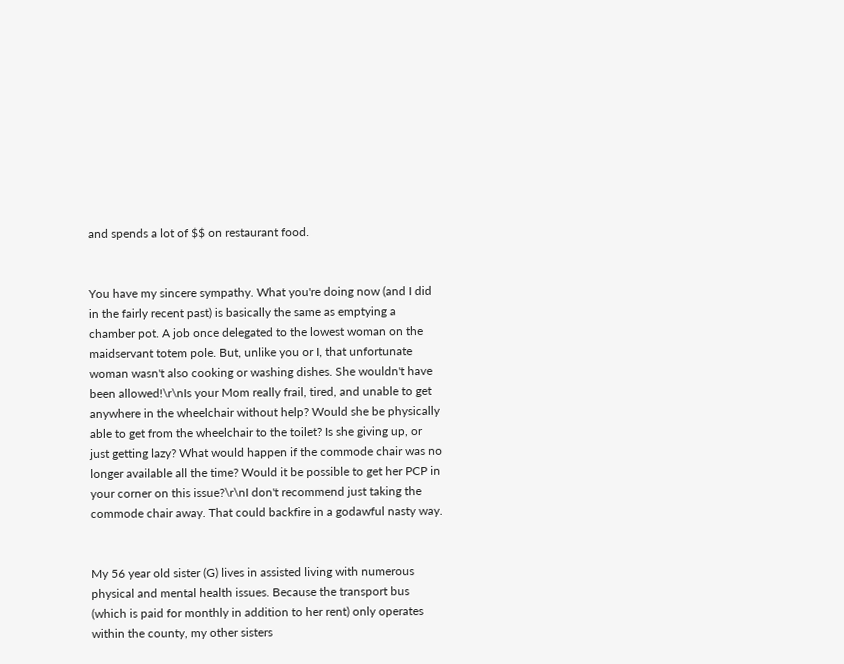and spends a lot of $$ on restaurant food.


You have my sincere sympathy. What you're doing now (and I did in the fairly recent past) is basically the same as emptying a chamber pot. A job once delegated to the lowest woman on the maidservant totem pole. But, unlike you or I, that unfortunate woman wasn't also cooking or washing dishes. She wouldn't have been allowed!\r\nIs your Mom really frail, tired, and unable to get anywhere in the wheelchair without help? Would she be physically able to get from the wheelchair to the toilet? Is she giving up, or just getting lazy? What would happen if the commode chair was no longer available all the time? Would it be possible to get her PCP in your corner on this issue?\r\nI don't recommend just taking the commode chair away. That could backfire in a godawful nasty way.


My 56 year old sister (G) lives in assisted living with numerous physical and mental health issues. Because the transport bus (which is paid for monthly in addition to her rent) only operates within the county, my other sisters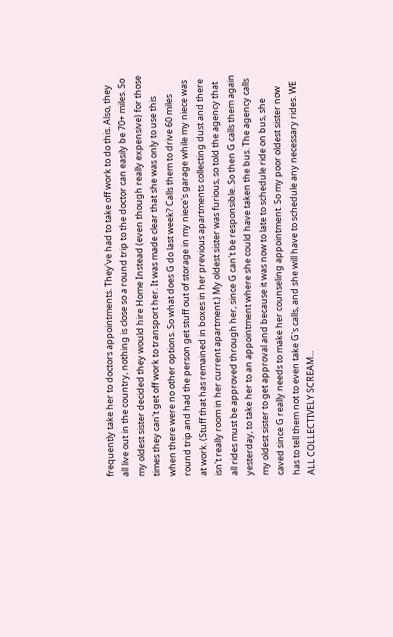frequently take her to doctors appointments. They've had to take off work to do this. Also, they all live out in the country, nothing is close so a round trip to the doctor can easily be 70+ miles. So my oldest sister decided they would hire Home Instead (even though really expensive) for those times they can't get off work to transport her. It was made clear that she was only to use this when there were no other options. So what does G do last week? Calls them to drive 60 miles round trip and had the person get stuff out of storage in my niece's garage while my niece was at work. (Stuff that has remained in boxes in her previous apartments collecting dust and there isn't really room in her current apartment.) My oldest sister was furious, so told the agency that all rides must be approved through her, since G can't be responsible. So then G calls them again yesterday, to take her to an appointment where she could have taken the bus. The agency calls my oldest sister to get approval and because it was now to late to schedule ride on bus, she caved since G really needs to make her counseling appointment. So my poor oldest sister now has to tell them not to even take G's calls, and she will have to schedule any necessary rides. WE ALL COLLECTIVELY SCREAM...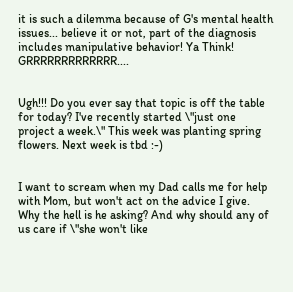it is such a dilemma because of G's mental health issues... believe it or not, part of the diagnosis includes manipulative behavior! Ya Think! GRRRRRRRRRRRRR....


Ugh!!! Do you ever say that topic is off the table for today? I've recently started \"just one project a week.\" This week was planting spring flowers. Next week is tbd :-)


I want to scream when my Dad calls me for help with Mom, but won't act on the advice I give. Why the hell is he asking? And why should any of us care if \"she won't like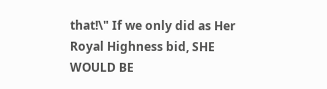that!\" If we only did as Her Royal Highness bid, SHE WOULD BE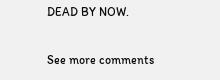DEAD BY NOW.

See more comments